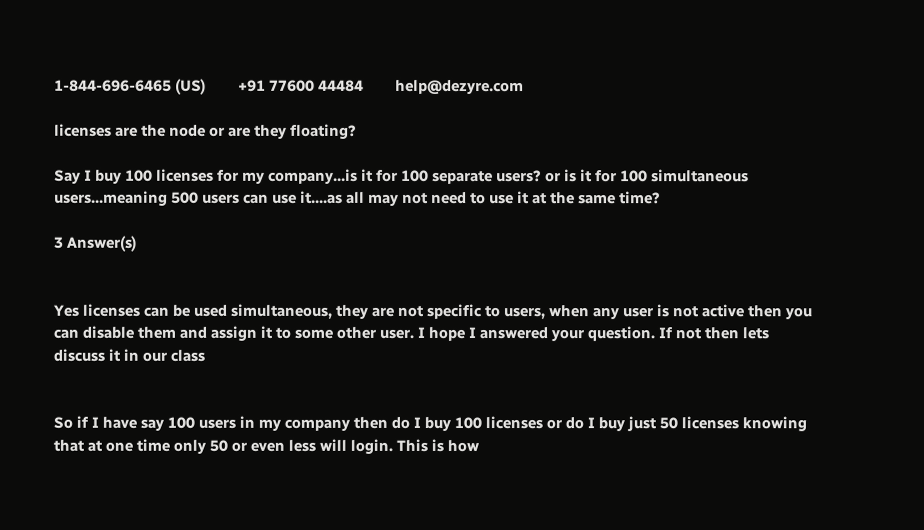1-844-696-6465 (US)        +91 77600 44484        help@dezyre.com

licenses are the node or are they floating?

Say I buy 100 licenses for my company...is it for 100 separate users? or is it for 100 simultaneous users...meaning 500 users can use it....as all may not need to use it at the same time?

3 Answer(s)


Yes licenses can be used simultaneous, they are not specific to users, when any user is not active then you can disable them and assign it to some other user. I hope I answered your question. If not then lets discuss it in our class


So if I have say 100 users in my company then do I buy 100 licenses or do I buy just 50 licenses knowing that at one time only 50 or even less will login. This is how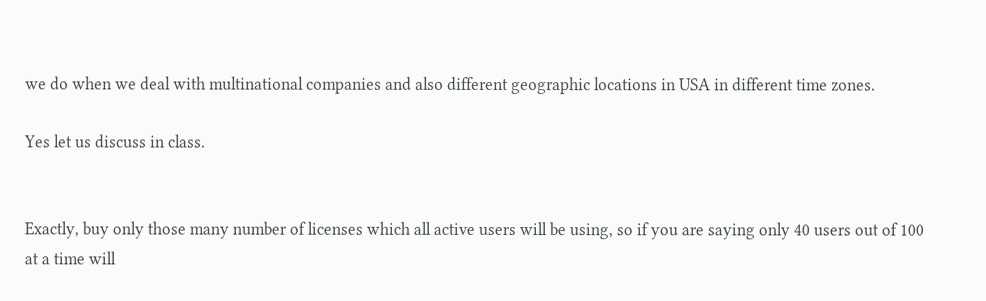we do when we deal with multinational companies and also different geographic locations in USA in different time zones.

Yes let us discuss in class.


Exactly, buy only those many number of licenses which all active users will be using, so if you are saying only 40 users out of 100 at a time will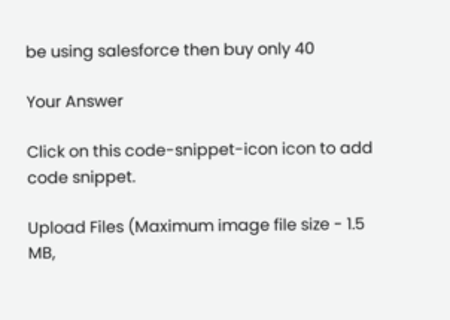be using salesforce then buy only 40

Your Answer

Click on this code-snippet-icon icon to add code snippet.

Upload Files (Maximum image file size - 1.5 MB,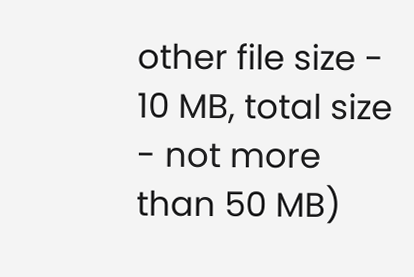other file size - 10 MB, total size - not more than 50 MB)